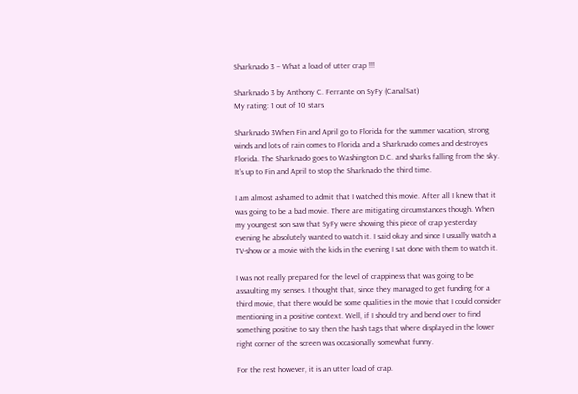Sharknado 3 – What a load of utter crap !!!

Sharknado 3 by Anthony C. Ferrante on SyFy (CanalSat)
My rating: 1 out of 10 stars

Sharknado 3When Fin and April go to Florida for the summer vacation, strong winds and lots of rain comes to Florida and a Sharknado comes and destroyes Florida. The Sharknado goes to Washington D.C. and sharks falling from the sky. It’s up to Fin and April to stop the Sharknado the third time.

I am almost ashamed to admit that I watched this movie. After all I knew that it was going to be a bad movie. There are mitigating circumstances though. When my youngest son saw that SyFy were showing this piece of crap yesterday evening he absolutely wanted to watch it. I said okay and since I usually watch a TV-show or a movie with the kids in the evening I sat done with them to watch it.

I was not really prepared for the level of crappiness that was going to be assaulting my senses. I thought that, since they managed to get funding for a third movie, that there would be some qualities in the movie that I could consider mentioning in a positive context. Well, if I should try and bend over to find something positive to say then the hash tags that where displayed in the lower right corner of the screen was occasionally somewhat funny.

For the rest however, it is an utter load of crap.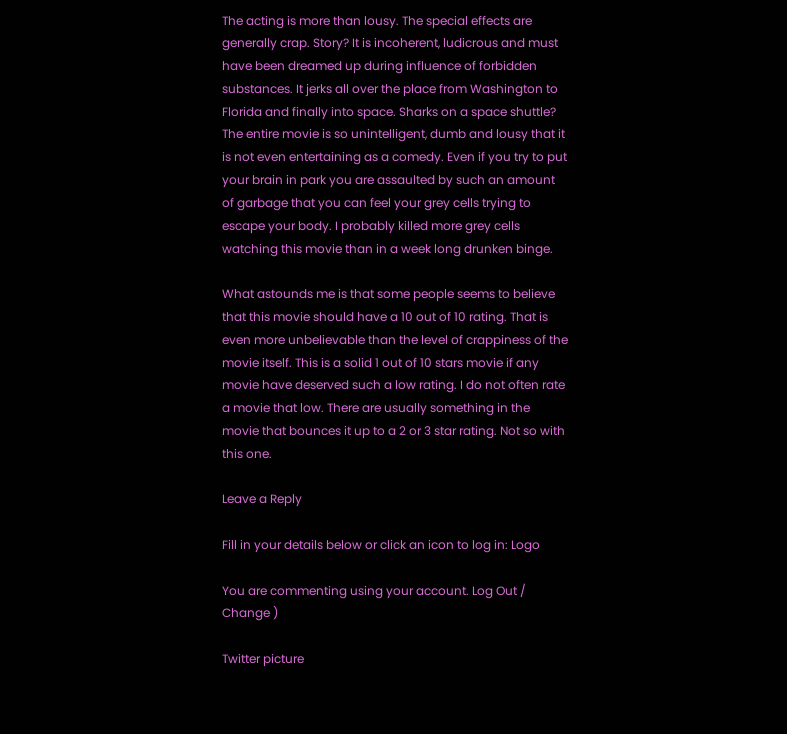The acting is more than lousy. The special effects are generally crap. Story? It is incoherent, ludicrous and must have been dreamed up during influence of forbidden substances. It jerks all over the place from Washington to Florida and finally into space. Sharks on a space shuttle? The entire movie is so unintelligent, dumb and lousy that it is not even entertaining as a comedy. Even if you try to put your brain in park you are assaulted by such an amount of garbage that you can feel your grey cells trying to escape your body. I probably killed more grey cells watching this movie than in a week long drunken binge.

What astounds me is that some people seems to believe that this movie should have a 10 out of 10 rating. That is even more unbelievable than the level of crappiness of the movie itself. This is a solid 1 out of 10 stars movie if any movie have deserved such a low rating. I do not often rate a movie that low. There are usually something in the movie that bounces it up to a 2 or 3 star rating. Not so with this one.

Leave a Reply

Fill in your details below or click an icon to log in: Logo

You are commenting using your account. Log Out /  Change )

Twitter picture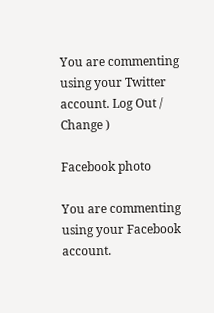You are commenting using your Twitter account. Log Out /  Change )

Facebook photo

You are commenting using your Facebook account.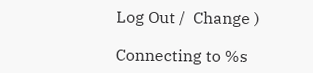Log Out /  Change )

Connecting to %s